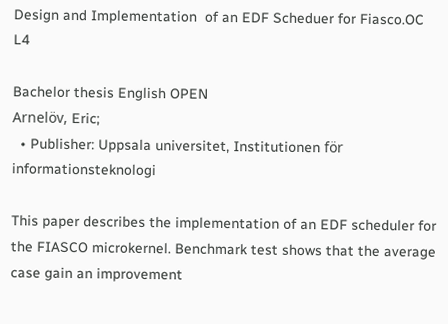Design and Implementation  of an EDF Scheduer for Fiasco.OC L4

Bachelor thesis English OPEN
Arnelöv, Eric;
  • Publisher: Uppsala universitet, Institutionen för informationsteknologi

This paper describes the implementation of an EDF scheduler for the FIASCO microkernel. Benchmark test shows that the average case gain an improvement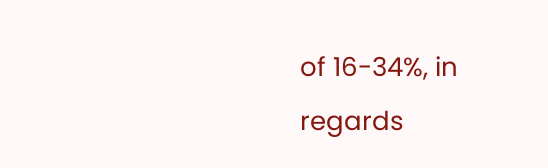of 16-34%, in regards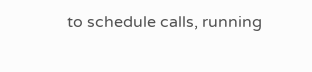to schedule calls, running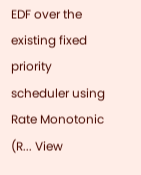EDF over the existing fixed priority scheduler using Rate Monotonic (R... View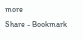more
Share - Bookmark